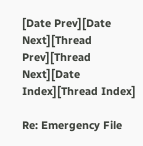[Date Prev][Date Next][Thread Prev][Thread Next][Date Index][Thread Index]

Re: Emergency File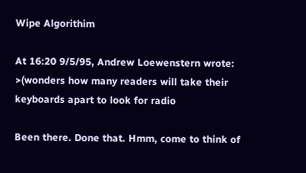Wipe Algorithim

At 16:20 9/5/95, Andrew Loewenstern wrote:
>(wonders how many readers will take their keyboards apart to look for radio

Been there. Done that. Hmm, come to think of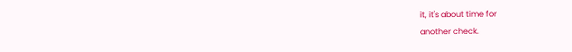it, it's about time for
another check.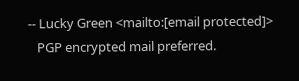-- Lucky Green <mailto:[email protected]>
   PGP encrypted mail preferred.